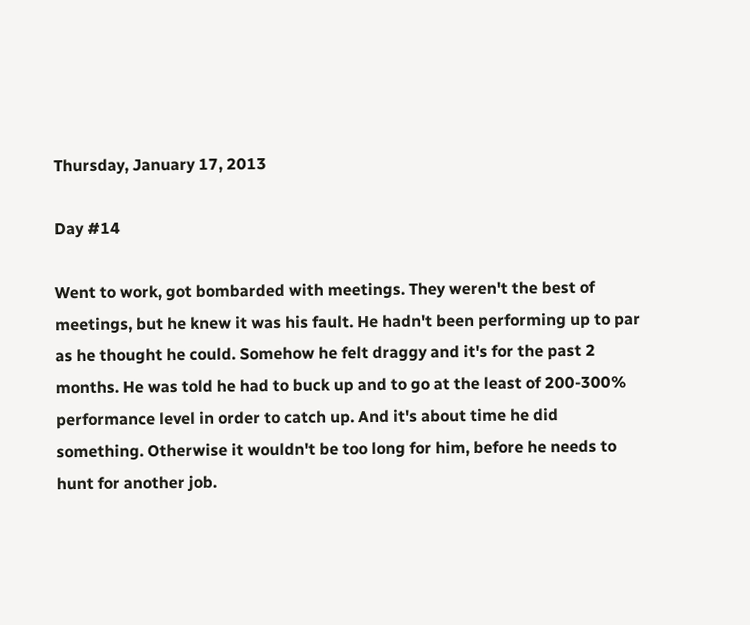Thursday, January 17, 2013

Day #14

Went to work, got bombarded with meetings. They weren't the best of meetings, but he knew it was his fault. He hadn't been performing up to par as he thought he could. Somehow he felt draggy and it's for the past 2 months. He was told he had to buck up and to go at the least of 200-300% performance level in order to catch up. And it's about time he did something. Otherwise it wouldn't be too long for him, before he needs to hunt for another job.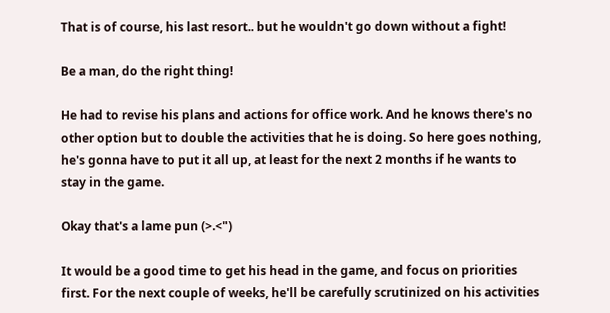That is of course, his last resort.. but he wouldn't go down without a fight!

Be a man, do the right thing!

He had to revise his plans and actions for office work. And he knows there's no other option but to double the activities that he is doing. So here goes nothing, he's gonna have to put it all up, at least for the next 2 months if he wants to stay in the game.

Okay that's a lame pun (>.<")

It would be a good time to get his head in the game, and focus on priorities first. For the next couple of weeks, he'll be carefully scrutinized on his activities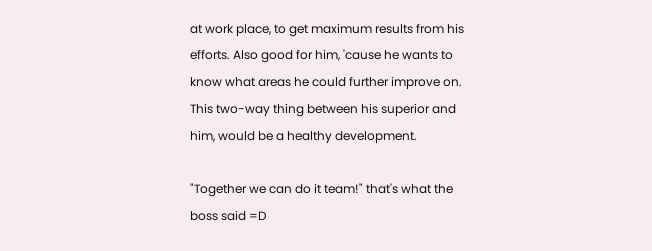at work place, to get maximum results from his efforts. Also good for him, 'cause he wants to know what areas he could further improve on. This two-way thing between his superior and him, would be a healthy development.

"Together we can do it team!" that's what the boss said =D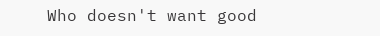Who doesn't want good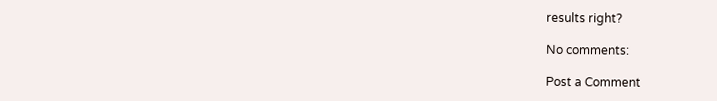results right?

No comments:

Post a Comment